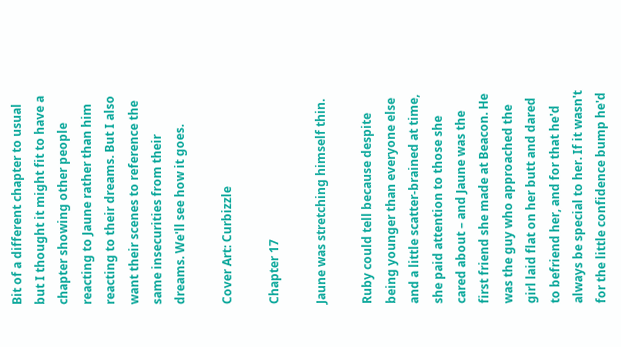Bit of a different chapter to usual but I thought it might fit to have a chapter showing other people reacting to Jaune rather than him reacting to their dreams. But I also want their scenes to reference the same insecurities from their dreams. We'll see how it goes.

Cover Art: Curbizzle

Chapter 17

Jaune was stretching himself thin.

Ruby could tell because despite being younger than everyone else and a little scatter-brained at time, she paid attention to those she cared about – and Jaune was the first friend she made at Beacon. He was the guy who approached the girl laid flat on her butt and dared to befriend her, and for that he'd always be special to her. If it wasn't for the little confidence bump he'd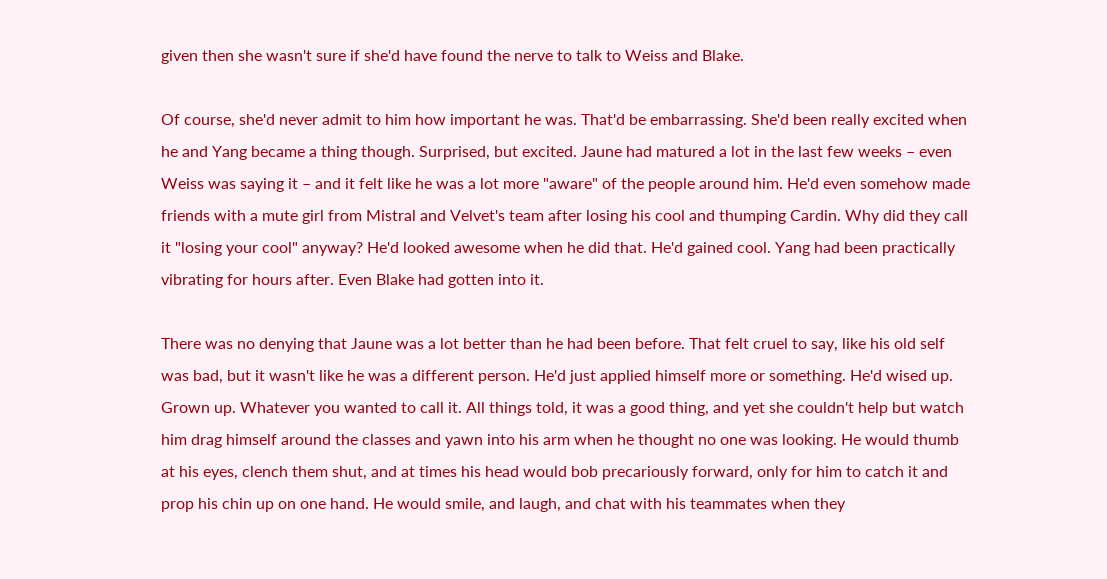given then she wasn't sure if she'd have found the nerve to talk to Weiss and Blake.

Of course, she'd never admit to him how important he was. That'd be embarrassing. She'd been really excited when he and Yang became a thing though. Surprised, but excited. Jaune had matured a lot in the last few weeks – even Weiss was saying it – and it felt like he was a lot more "aware" of the people around him. He'd even somehow made friends with a mute girl from Mistral and Velvet's team after losing his cool and thumping Cardin. Why did they call it "losing your cool" anyway? He'd looked awesome when he did that. He'd gained cool. Yang had been practically vibrating for hours after. Even Blake had gotten into it.

There was no denying that Jaune was a lot better than he had been before. That felt cruel to say, like his old self was bad, but it wasn't like he was a different person. He'd just applied himself more or something. He'd wised up. Grown up. Whatever you wanted to call it. All things told, it was a good thing, and yet she couldn't help but watch him drag himself around the classes and yawn into his arm when he thought no one was looking. He would thumb at his eyes, clench them shut, and at times his head would bob precariously forward, only for him to catch it and prop his chin up on one hand. He would smile, and laugh, and chat with his teammates when they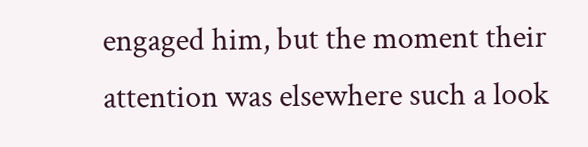engaged him, but the moment their attention was elsewhere such a look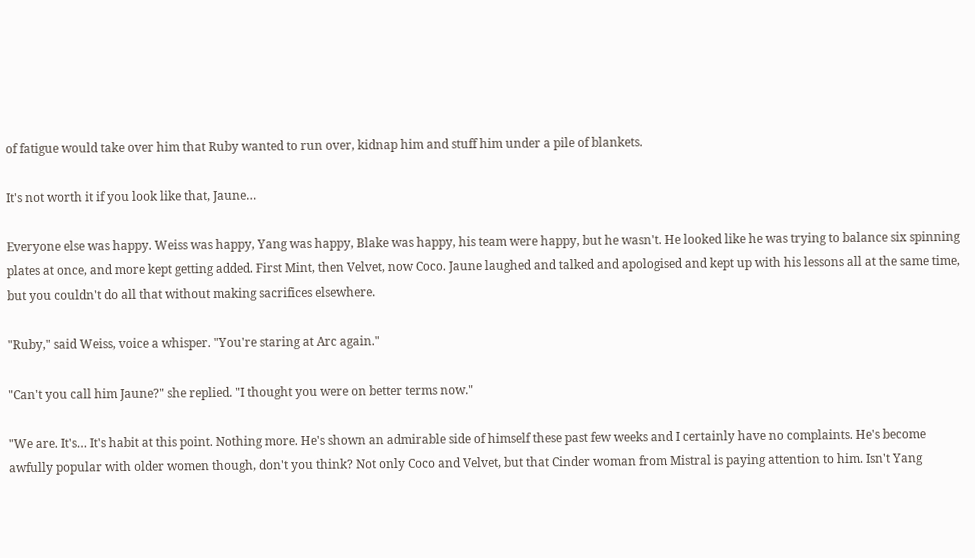of fatigue would take over him that Ruby wanted to run over, kidnap him and stuff him under a pile of blankets.

It's not worth it if you look like that, Jaune…

Everyone else was happy. Weiss was happy, Yang was happy, Blake was happy, his team were happy, but he wasn't. He looked like he was trying to balance six spinning plates at once, and more kept getting added. First Mint, then Velvet, now Coco. Jaune laughed and talked and apologised and kept up with his lessons all at the same time, but you couldn't do all that without making sacrifices elsewhere.

"Ruby," said Weiss, voice a whisper. "You're staring at Arc again."

"Can't you call him Jaune?" she replied. "I thought you were on better terms now."

"We are. It's… It's habit at this point. Nothing more. He's shown an admirable side of himself these past few weeks and I certainly have no complaints. He's become awfully popular with older women though, don't you think? Not only Coco and Velvet, but that Cinder woman from Mistral is paying attention to him. Isn't Yang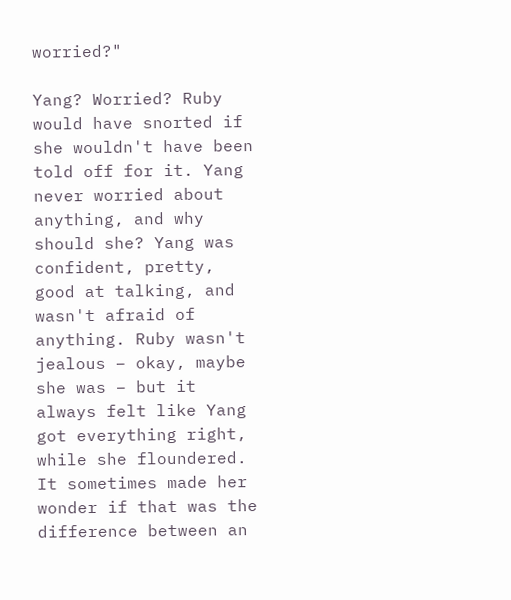worried?"

Yang? Worried? Ruby would have snorted if she wouldn't have been told off for it. Yang never worried about anything, and why should she? Yang was confident, pretty, good at talking, and wasn't afraid of anything. Ruby wasn't jealous – okay, maybe she was – but it always felt like Yang got everything right, while she floundered. It sometimes made her wonder if that was the difference between an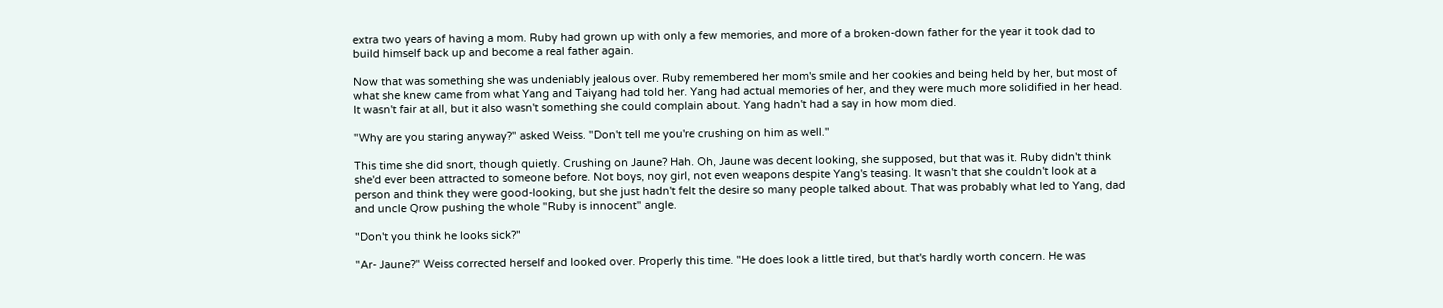extra two years of having a mom. Ruby had grown up with only a few memories, and more of a broken-down father for the year it took dad to build himself back up and become a real father again.

Now that was something she was undeniably jealous over. Ruby remembered her mom's smile and her cookies and being held by her, but most of what she knew came from what Yang and Taiyang had told her. Yang had actual memories of her, and they were much more solidified in her head. It wasn't fair at all, but it also wasn't something she could complain about. Yang hadn't had a say in how mom died.

"Why are you staring anyway?" asked Weiss. "Don't tell me you're crushing on him as well."

This time she did snort, though quietly. Crushing on Jaune? Hah. Oh, Jaune was decent looking, she supposed, but that was it. Ruby didn't think she'd ever been attracted to someone before. Not boys, noy girl, not even weapons despite Yang's teasing. It wasn't that she couldn't look at a person and think they were good-looking, but she just hadn't felt the desire so many people talked about. That was probably what led to Yang, dad and uncle Qrow pushing the whole "Ruby is innocent" angle.

"Don't you think he looks sick?"

"Ar- Jaune?" Weiss corrected herself and looked over. Properly this time. "He does look a little tired, but that's hardly worth concern. He was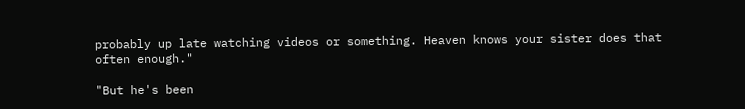probably up late watching videos or something. Heaven knows your sister does that often enough."

"But he's been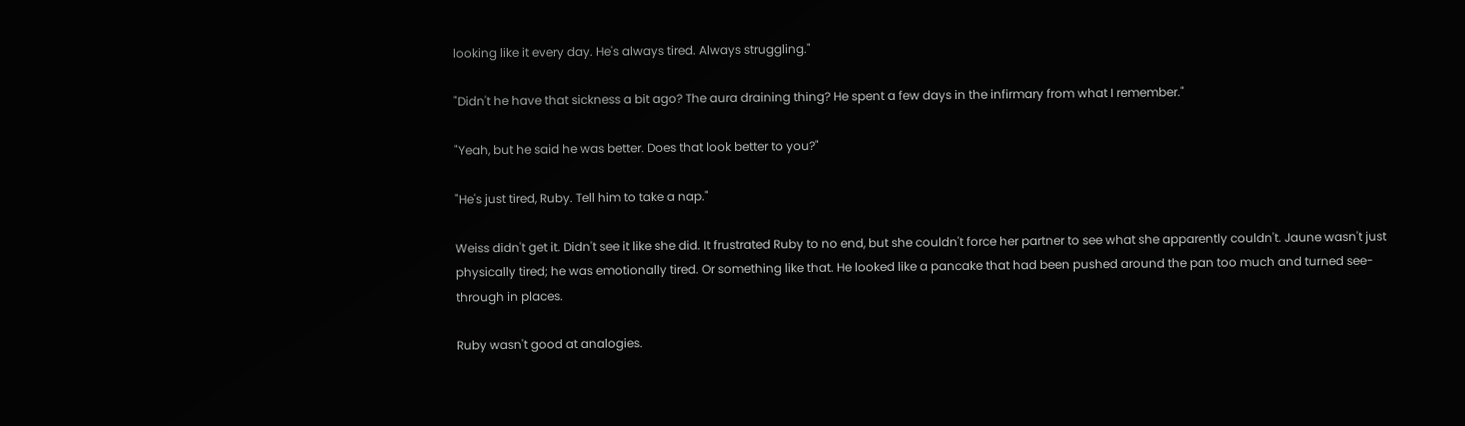looking like it every day. He's always tired. Always struggling."

"Didn't he have that sickness a bit ago? The aura draining thing? He spent a few days in the infirmary from what I remember."

"Yeah, but he said he was better. Does that look better to you?"

"He's just tired, Ruby. Tell him to take a nap."

Weiss didn't get it. Didn't see it like she did. It frustrated Ruby to no end, but she couldn't force her partner to see what she apparently couldn't. Jaune wasn't just physically tired; he was emotionally tired. Or something like that. He looked like a pancake that had been pushed around the pan too much and turned see-through in places.

Ruby wasn't good at analogies.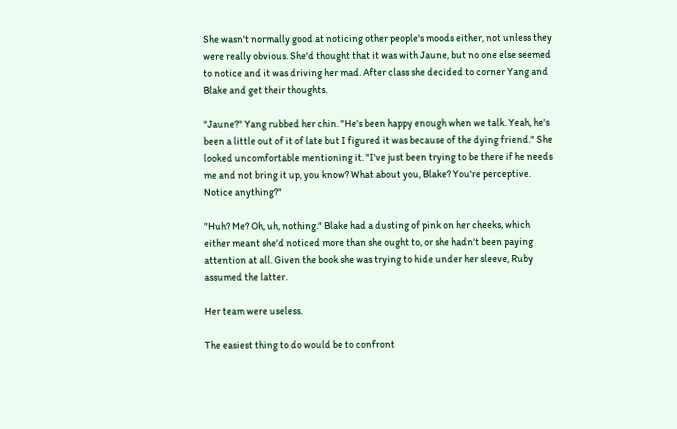She wasn't normally good at noticing other people's moods either, not unless they were really obvious. She'd thought that it was with Jaune, but no one else seemed to notice and it was driving her mad. After class she decided to corner Yang and Blake and get their thoughts.

"Jaune?" Yang rubbed her chin. "He's been happy enough when we talk. Yeah, he's been a little out of it of late but I figured it was because of the dying friend." She looked uncomfortable mentioning it. "I've just been trying to be there if he needs me and not bring it up, you know? What about you, Blake? You're perceptive. Notice anything?"

"Huh? Me? Oh, uh, nothing." Blake had a dusting of pink on her cheeks, which either meant she'd noticed more than she ought to, or she hadn't been paying attention at all. Given the book she was trying to hide under her sleeve, Ruby assumed the latter.

Her team were useless.

The easiest thing to do would be to confront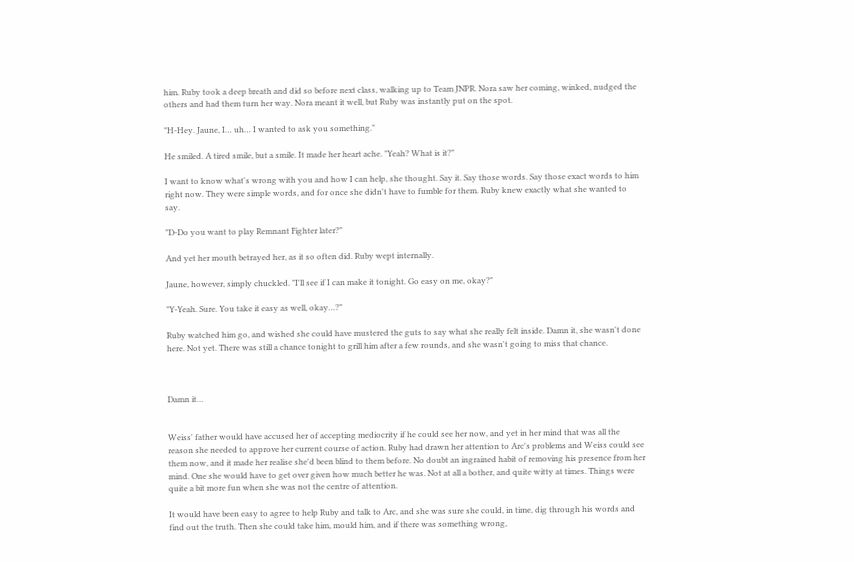him. Ruby took a deep breath and did so before next class, walking up to Team JNPR. Nora saw her coming, winked, nudged the others and had them turn her way. Nora meant it well, but Ruby was instantly put on the spot.

"H-Hey. Jaune, I… uh… I wanted to ask you something."

He smiled. A tired smile, but a smile. It made her heart ache. "Yeah? What is it?"

I want to know what's wrong with you and how I can help, she thought. Say it. Say those words. Say those exact words to him right now. They were simple words, and for once she didn't have to fumble for them. Ruby knew exactly what she wanted to say.

"D-Do you want to play Remnant Fighter later?"

And yet her mouth betrayed her, as it so often did. Ruby wept internally.

Jaune, however, simply chuckled. "I'll see if I can make it tonight. Go easy on me, okay?"

"Y-Yeah. Sure. You take it easy as well, okay…?"

Ruby watched him go, and wished she could have mustered the guts to say what she really felt inside. Damn it, she wasn't done here. Not yet. There was still a chance tonight to grill him after a few rounds, and she wasn't going to miss that chance.



Damn it…


Weiss' father would have accused her of accepting mediocrity if he could see her now, and yet in her mind that was all the reason she needed to approve her current course of action. Ruby had drawn her attention to Arc's problems and Weiss could see them now, and it made her realise she'd been blind to them before. No doubt an ingrained habit of removing his presence from her mind. One she would have to get over given how much better he was. Not at all a bother, and quite witty at times. Things were quite a bit more fun when she was not the centre of attention.

It would have been easy to agree to help Ruby and talk to Arc, and she was sure she could, in time, dig through his words and find out the truth. Then she could take him, mould him, and if there was something wrong,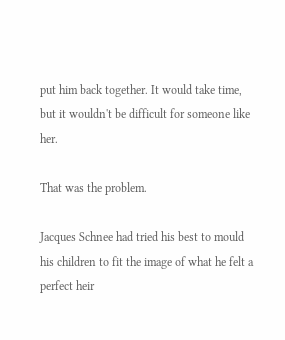put him back together. It would take time, but it wouldn't be difficult for someone like her.

That was the problem.

Jacques Schnee had tried his best to mould his children to fit the image of what he felt a perfect heir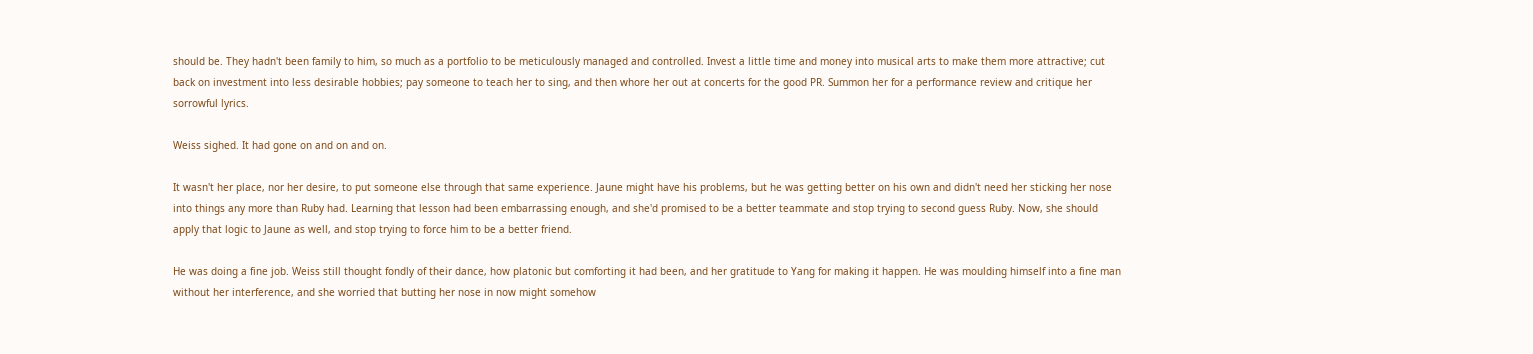should be. They hadn't been family to him, so much as a portfolio to be meticulously managed and controlled. Invest a little time and money into musical arts to make them more attractive; cut back on investment into less desirable hobbies; pay someone to teach her to sing, and then whore her out at concerts for the good PR. Summon her for a performance review and critique her sorrowful lyrics.

Weiss sighed. It had gone on and on and on.

It wasn't her place, nor her desire, to put someone else through that same experience. Jaune might have his problems, but he was getting better on his own and didn't need her sticking her nose into things any more than Ruby had. Learning that lesson had been embarrassing enough, and she'd promised to be a better teammate and stop trying to second guess Ruby. Now, she should apply that logic to Jaune as well, and stop trying to force him to be a better friend.

He was doing a fine job. Weiss still thought fondly of their dance, how platonic but comforting it had been, and her gratitude to Yang for making it happen. He was moulding himself into a fine man without her interference, and she worried that butting her nose in now might somehow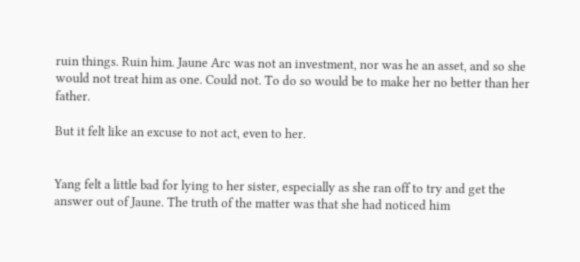ruin things. Ruin him. Jaune Arc was not an investment, nor was he an asset, and so she would not treat him as one. Could not. To do so would be to make her no better than her father.

But it felt like an excuse to not act, even to her.


Yang felt a little bad for lying to her sister, especially as she ran off to try and get the answer out of Jaune. The truth of the matter was that she had noticed him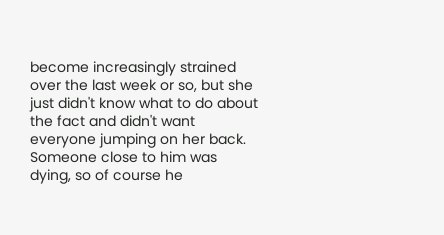become increasingly strained over the last week or so, but she just didn't know what to do about the fact and didn't want everyone jumping on her back. Someone close to him was dying, so of course he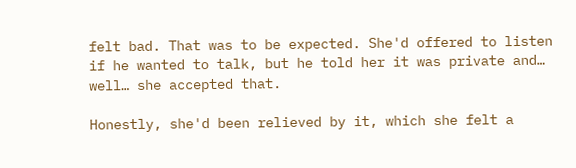felt bad. That was to be expected. She'd offered to listen if he wanted to talk, but he told her it was private and… well… she accepted that.

Honestly, she'd been relieved by it, which she felt a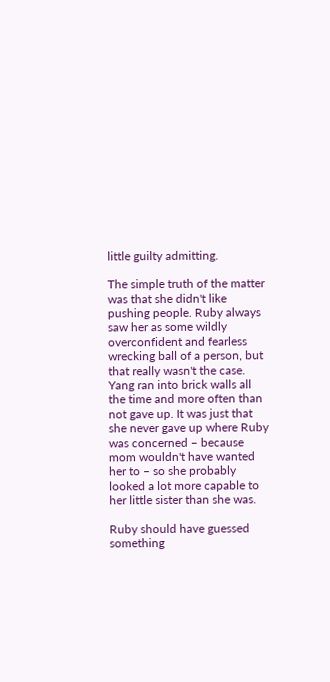little guilty admitting.

The simple truth of the matter was that she didn't like pushing people. Ruby always saw her as some wildly overconfident and fearless wrecking ball of a person, but that really wasn't the case. Yang ran into brick walls all the time and more often than not gave up. It was just that she never gave up where Ruby was concerned – because mom wouldn't have wanted her to – so she probably looked a lot more capable to her little sister than she was.

Ruby should have guessed something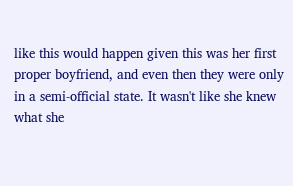like this would happen given this was her first proper boyfriend, and even then they were only in a semi-official state. It wasn't like she knew what she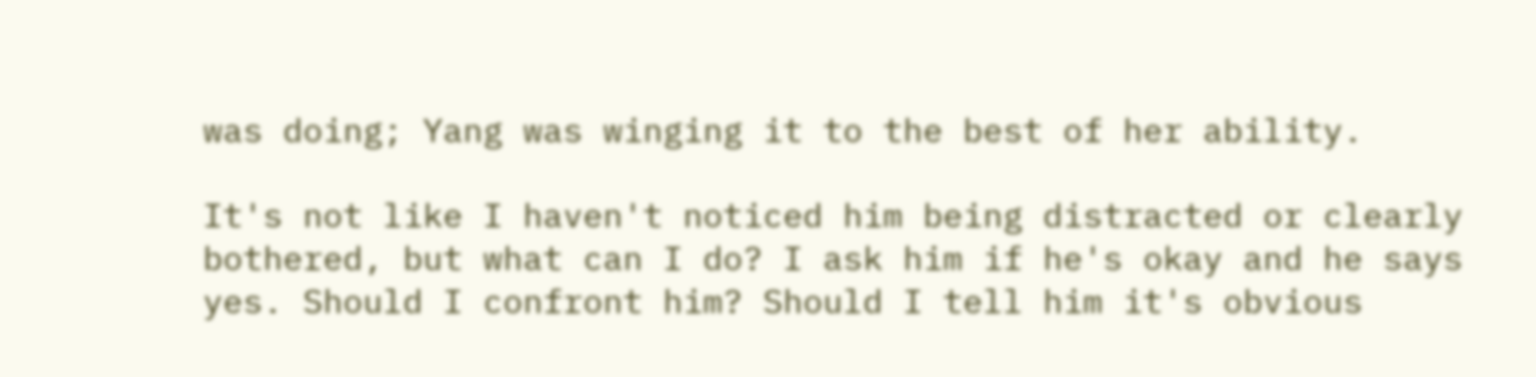was doing; Yang was winging it to the best of her ability.

It's not like I haven't noticed him being distracted or clearly bothered, but what can I do? I ask him if he's okay and he says yes. Should I confront him? Should I tell him it's obvious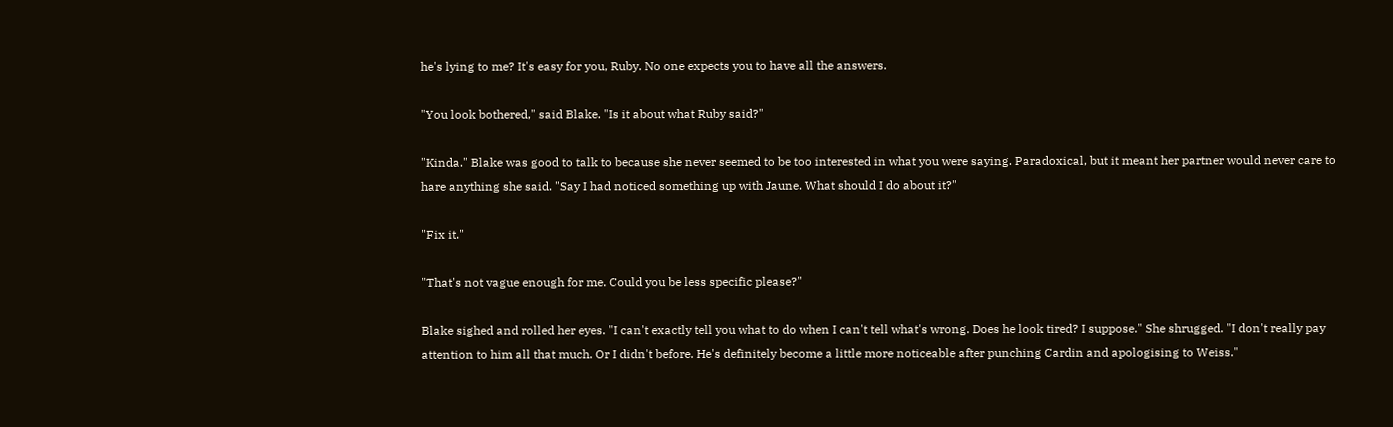he's lying to me? It's easy for you, Ruby. No one expects you to have all the answers.

"You look bothered," said Blake. "Is it about what Ruby said?"

"Kinda." Blake was good to talk to because she never seemed to be too interested in what you were saying. Paradoxical, but it meant her partner would never care to hare anything she said. "Say I had noticed something up with Jaune. What should I do about it?"

"Fix it."

"That's not vague enough for me. Could you be less specific please?"

Blake sighed and rolled her eyes. "I can't exactly tell you what to do when I can't tell what's wrong. Does he look tired? I suppose." She shrugged. "I don't really pay attention to him all that much. Or I didn't before. He's definitely become a little more noticeable after punching Cardin and apologising to Weiss."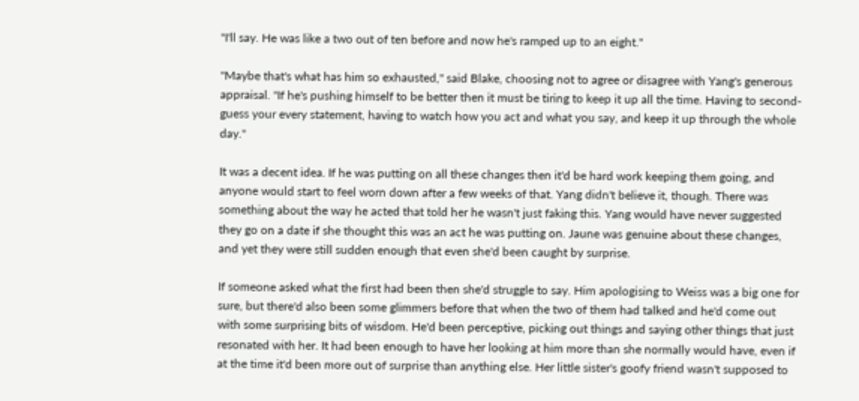"I'll say. He was like a two out of ten before and now he's ramped up to an eight."

"Maybe that's what has him so exhausted," said Blake, choosing not to agree or disagree with Yang's generous appraisal. "If he's pushing himself to be better then it must be tiring to keep it up all the time. Having to second-guess your every statement, having to watch how you act and what you say, and keep it up through the whole day."

It was a decent idea. If he was putting on all these changes then it'd be hard work keeping them going, and anyone would start to feel worn down after a few weeks of that. Yang didn't believe it, though. There was something about the way he acted that told her he wasn't just faking this. Yang would have never suggested they go on a date if she thought this was an act he was putting on. Jaune was genuine about these changes, and yet they were still sudden enough that even she'd been caught by surprise.

If someone asked what the first had been then she'd struggle to say. Him apologising to Weiss was a big one for sure, but there'd also been some glimmers before that when the two of them had talked and he'd come out with some surprising bits of wisdom. He'd been perceptive, picking out things and saying other things that just resonated with her. It had been enough to have her looking at him more than she normally would have, even if at the time it'd been more out of surprise than anything else. Her little sister's goofy friend wasn't supposed to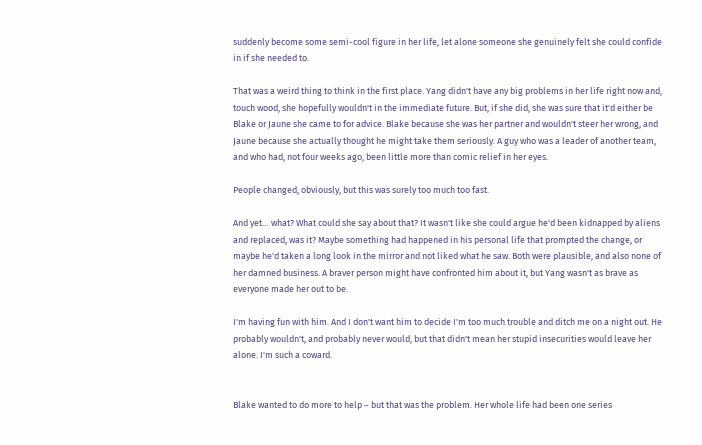suddenly become some semi-cool figure in her life, let alone someone she genuinely felt she could confide in if she needed to.

That was a weird thing to think in the first place. Yang didn't have any big problems in her life right now and, touch wood, she hopefully wouldn't in the immediate future. But, if she did, she was sure that it'd either be Blake or Jaune she came to for advice. Blake because she was her partner and wouldn't steer her wrong, and Jaune because she actually thought he might take them seriously. A guy who was a leader of another team, and who had, not four weeks ago, been little more than comic relief in her eyes.

People changed, obviously, but this was surely too much too fast.

And yet… what? What could she say about that? It wasn't like she could argue he'd been kidnapped by aliens and replaced, was it? Maybe something had happened in his personal life that prompted the change, or maybe he'd taken a long look in the mirror and not liked what he saw. Both were plausible, and also none of her damned business. A braver person might have confronted him about it, but Yang wasn't as brave as everyone made her out to be.

I'm having fun with him. And I don't want him to decide I'm too much trouble and ditch me on a night out. He probably wouldn't, and probably never would, but that didn't mean her stupid insecurities would leave her alone. I'm such a coward.


Blake wanted to do more to help – but that was the problem. Her whole life had been one series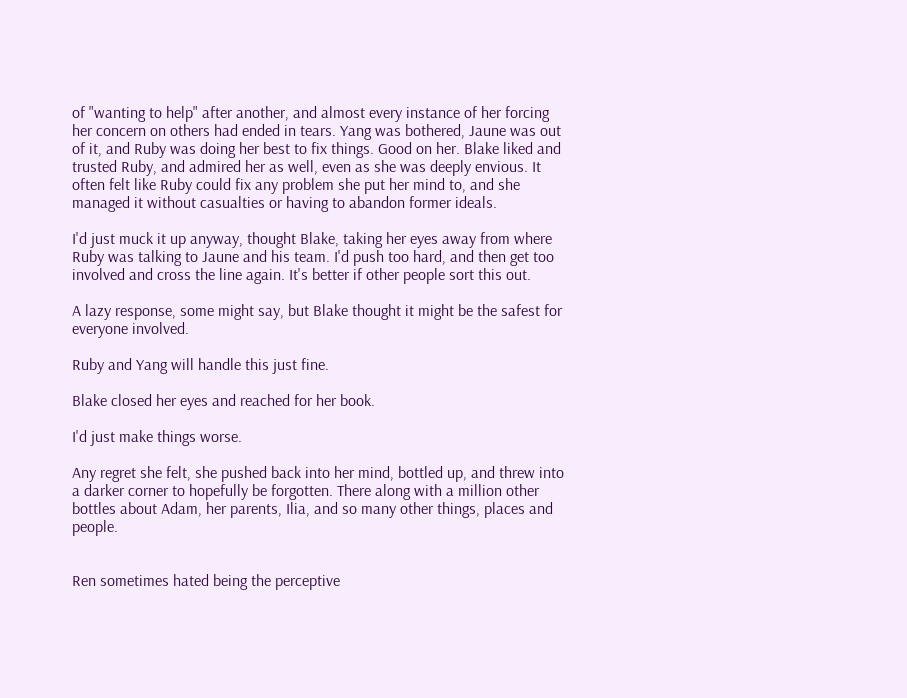of "wanting to help" after another, and almost every instance of her forcing her concern on others had ended in tears. Yang was bothered, Jaune was out of it, and Ruby was doing her best to fix things. Good on her. Blake liked and trusted Ruby, and admired her as well, even as she was deeply envious. It often felt like Ruby could fix any problem she put her mind to, and she managed it without casualties or having to abandon former ideals.

I'd just muck it up anyway, thought Blake, taking her eyes away from where Ruby was talking to Jaune and his team. I'd push too hard, and then get too involved and cross the line again. It's better if other people sort this out.

A lazy response, some might say, but Blake thought it might be the safest for everyone involved.

Ruby and Yang will handle this just fine.

Blake closed her eyes and reached for her book.

I'd just make things worse.

Any regret she felt, she pushed back into her mind, bottled up, and threw into a darker corner to hopefully be forgotten. There along with a million other bottles about Adam, her parents, Ilia, and so many other things, places and people.


Ren sometimes hated being the perceptive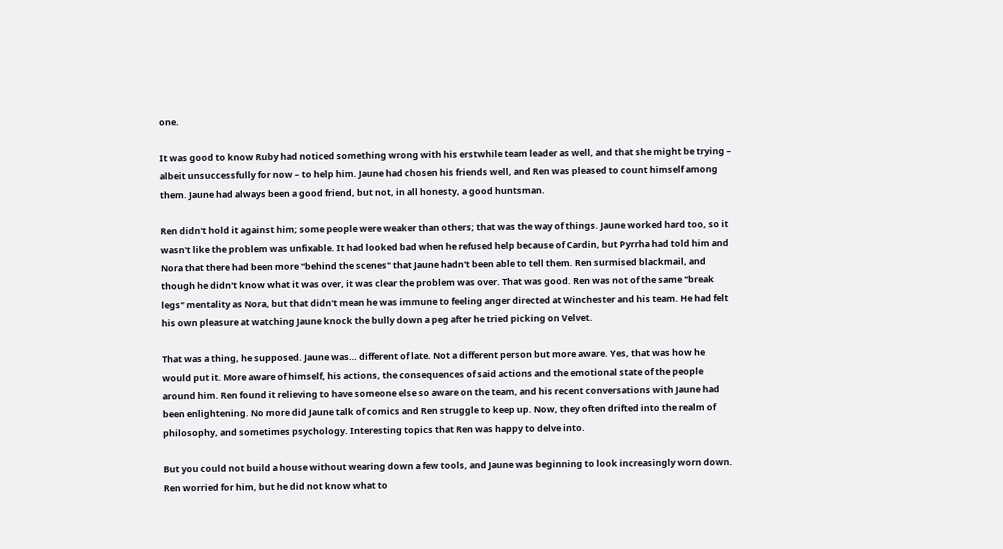one.

It was good to know Ruby had noticed something wrong with his erstwhile team leader as well, and that she might be trying – albeit unsuccessfully for now – to help him. Jaune had chosen his friends well, and Ren was pleased to count himself among them. Jaune had always been a good friend, but not, in all honesty, a good huntsman.

Ren didn't hold it against him; some people were weaker than others; that was the way of things. Jaune worked hard too, so it wasn't like the problem was unfixable. It had looked bad when he refused help because of Cardin, but Pyrrha had told him and Nora that there had been more "behind the scenes" that Jaune hadn't been able to tell them. Ren surmised blackmail, and though he didn't know what it was over, it was clear the problem was over. That was good. Ren was not of the same "break legs" mentality as Nora, but that didn't mean he was immune to feeling anger directed at Winchester and his team. He had felt his own pleasure at watching Jaune knock the bully down a peg after he tried picking on Velvet.

That was a thing, he supposed. Jaune was… different of late. Not a different person but more aware. Yes, that was how he would put it. More aware of himself, his actions, the consequences of said actions and the emotional state of the people around him. Ren found it relieving to have someone else so aware on the team, and his recent conversations with Jaune had been enlightening. No more did Jaune talk of comics and Ren struggle to keep up. Now, they often drifted into the realm of philosophy, and sometimes psychology. Interesting topics that Ren was happy to delve into.

But you could not build a house without wearing down a few tools, and Jaune was beginning to look increasingly worn down. Ren worried for him, but he did not know what to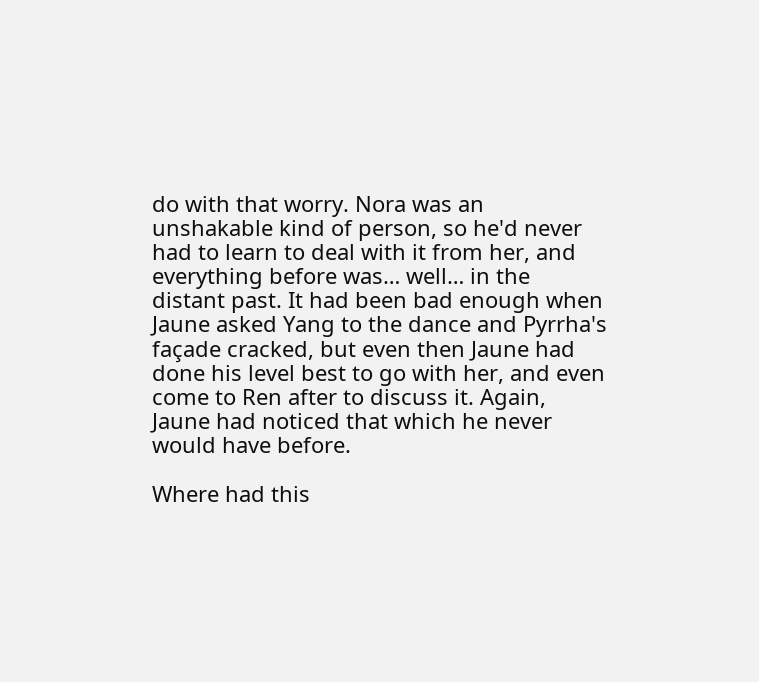do with that worry. Nora was an unshakable kind of person, so he'd never had to learn to deal with it from her, and everything before was… well… in the distant past. It had been bad enough when Jaune asked Yang to the dance and Pyrrha's façade cracked, but even then Jaune had done his level best to go with her, and even come to Ren after to discuss it. Again, Jaune had noticed that which he never would have before.

Where had this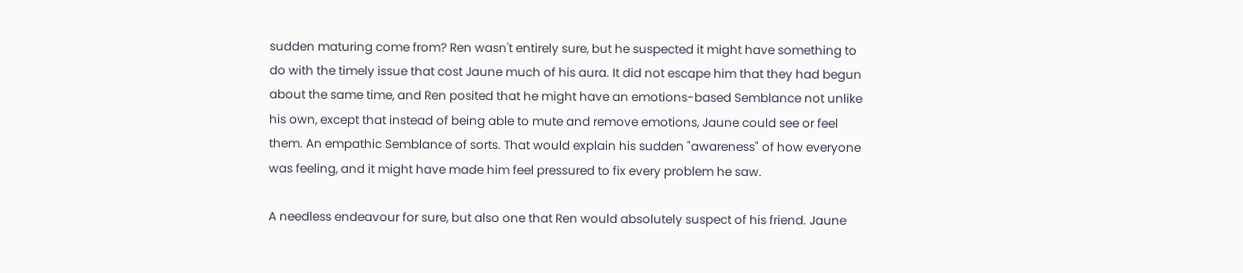sudden maturing come from? Ren wasn't entirely sure, but he suspected it might have something to do with the timely issue that cost Jaune much of his aura. It did not escape him that they had begun about the same time, and Ren posited that he might have an emotions-based Semblance not unlike his own, except that instead of being able to mute and remove emotions, Jaune could see or feel them. An empathic Semblance of sorts. That would explain his sudden "awareness" of how everyone was feeling, and it might have made him feel pressured to fix every problem he saw.

A needless endeavour for sure, but also one that Ren would absolutely suspect of his friend. Jaune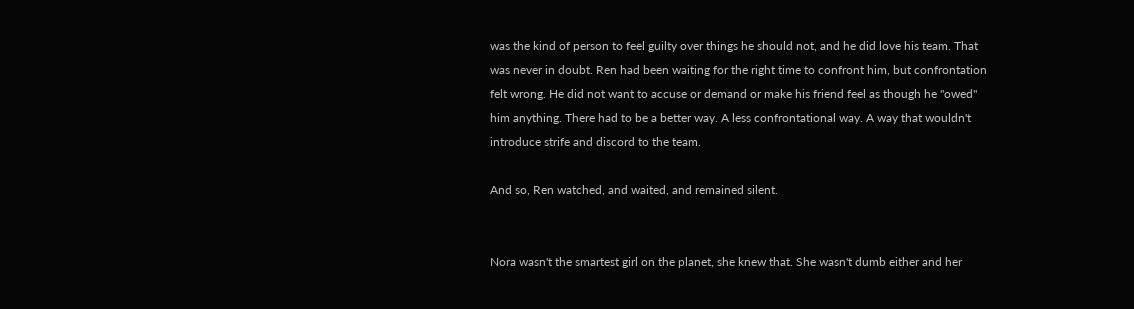was the kind of person to feel guilty over things he should not, and he did love his team. That was never in doubt. Ren had been waiting for the right time to confront him, but confrontation felt wrong. He did not want to accuse or demand or make his friend feel as though he "owed" him anything. There had to be a better way. A less confrontational way. A way that wouldn't introduce strife and discord to the team.

And so, Ren watched, and waited, and remained silent.


Nora wasn't the smartest girl on the planet, she knew that. She wasn't dumb either and her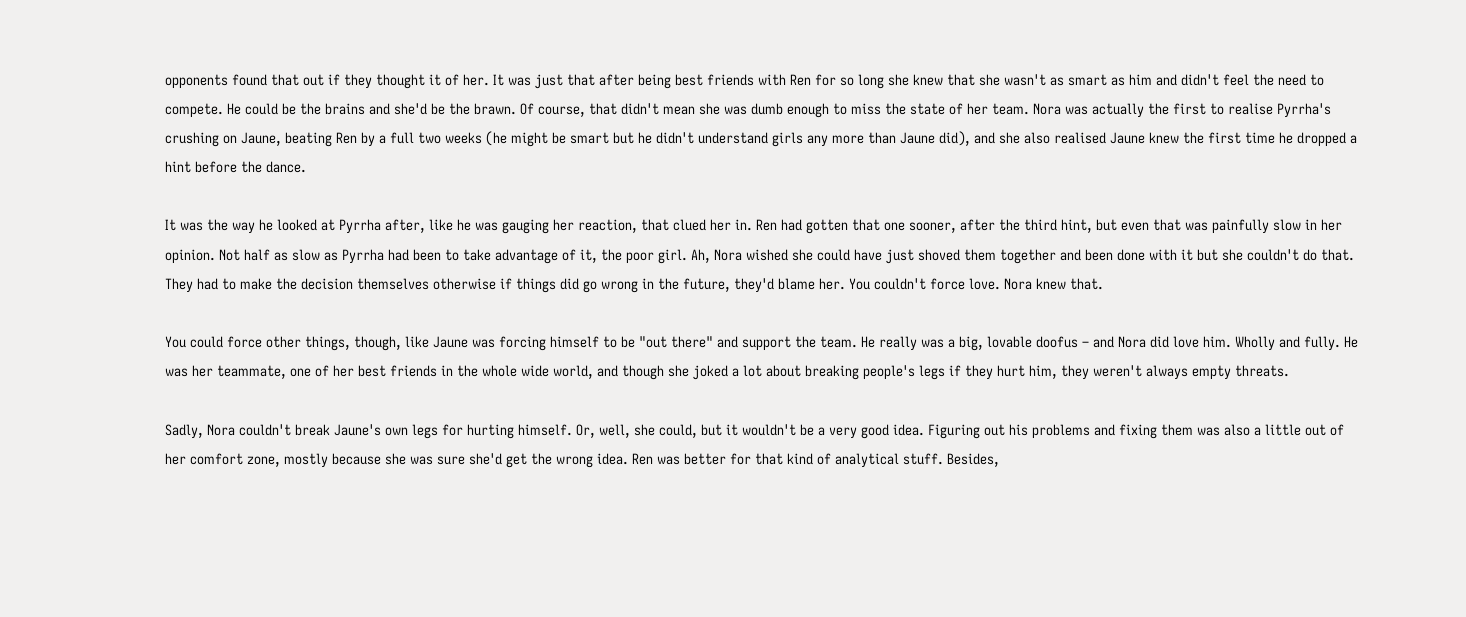opponents found that out if they thought it of her. It was just that after being best friends with Ren for so long she knew that she wasn't as smart as him and didn't feel the need to compete. He could be the brains and she'd be the brawn. Of course, that didn't mean she was dumb enough to miss the state of her team. Nora was actually the first to realise Pyrrha's crushing on Jaune, beating Ren by a full two weeks (he might be smart but he didn't understand girls any more than Jaune did), and she also realised Jaune knew the first time he dropped a hint before the dance.

It was the way he looked at Pyrrha after, like he was gauging her reaction, that clued her in. Ren had gotten that one sooner, after the third hint, but even that was painfully slow in her opinion. Not half as slow as Pyrrha had been to take advantage of it, the poor girl. Ah, Nora wished she could have just shoved them together and been done with it but she couldn't do that. They had to make the decision themselves otherwise if things did go wrong in the future, they'd blame her. You couldn't force love. Nora knew that.

You could force other things, though, like Jaune was forcing himself to be "out there" and support the team. He really was a big, lovable doofus – and Nora did love him. Wholly and fully. He was her teammate, one of her best friends in the whole wide world, and though she joked a lot about breaking people's legs if they hurt him, they weren't always empty threats.

Sadly, Nora couldn't break Jaune's own legs for hurting himself. Or, well, she could, but it wouldn't be a very good idea. Figuring out his problems and fixing them was also a little out of her comfort zone, mostly because she was sure she'd get the wrong idea. Ren was better for that kind of analytical stuff. Besides,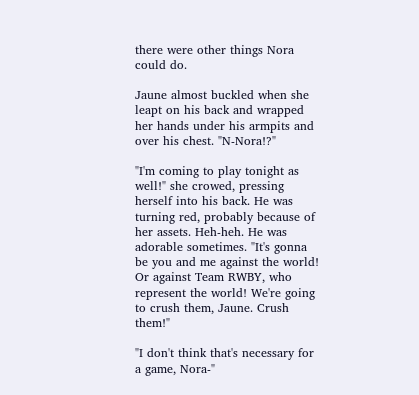there were other things Nora could do.

Jaune almost buckled when she leapt on his back and wrapped her hands under his armpits and over his chest. "N-Nora!?"

"I'm coming to play tonight as well!" she crowed, pressing herself into his back. He was turning red, probably because of her assets. Heh-heh. He was adorable sometimes. "It's gonna be you and me against the world! Or against Team RWBY, who represent the world! We're going to crush them, Jaune. Crush them!"

"I don't think that's necessary for a game, Nora-"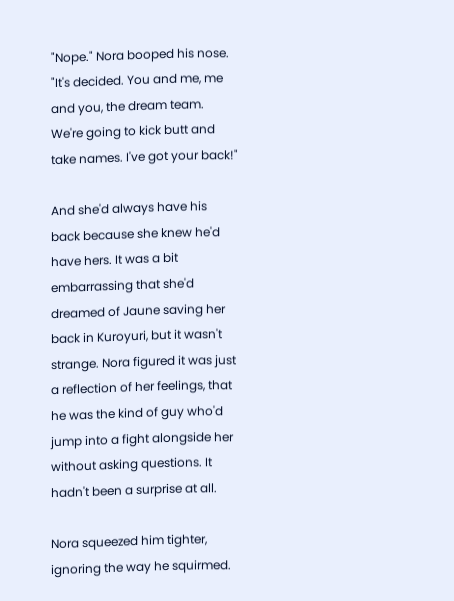"Nope." Nora booped his nose. "It's decided. You and me, me and you, the dream team. We're going to kick butt and take names. I've got your back!"

And she'd always have his back because she knew he'd have hers. It was a bit embarrassing that she'd dreamed of Jaune saving her back in Kuroyuri, but it wasn't strange. Nora figured it was just a reflection of her feelings, that he was the kind of guy who'd jump into a fight alongside her without asking questions. It hadn't been a surprise at all.

Nora squeezed him tighter, ignoring the way he squirmed.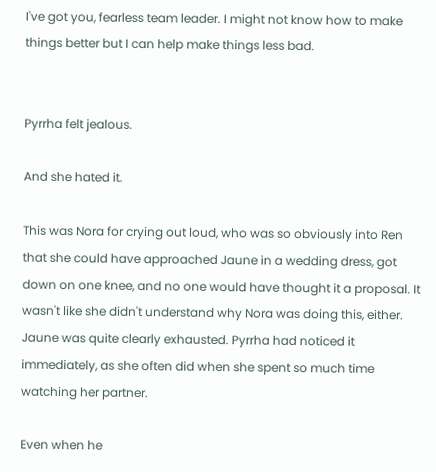I've got you, fearless team leader. I might not know how to make things better but I can help make things less bad.


Pyrrha felt jealous.

And she hated it.

This was Nora for crying out loud, who was so obviously into Ren that she could have approached Jaune in a wedding dress, got down on one knee, and no one would have thought it a proposal. It wasn't like she didn't understand why Nora was doing this, either. Jaune was quite clearly exhausted. Pyrrha had noticed it immediately, as she often did when she spent so much time watching her partner.

Even when he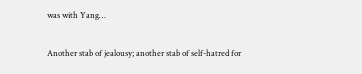was with Yang…

Another stab of jealousy; another stab of self-hatred for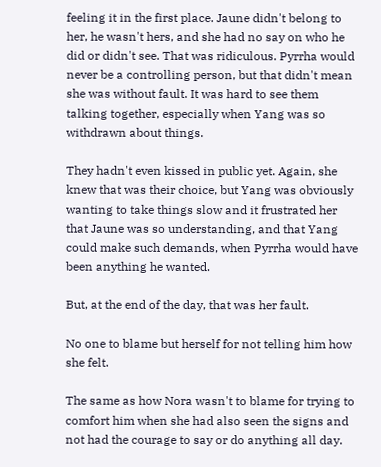feeling it in the first place. Jaune didn't belong to her, he wasn't hers, and she had no say on who he did or didn't see. That was ridiculous. Pyrrha would never be a controlling person, but that didn't mean she was without fault. It was hard to see them talking together, especially when Yang was so withdrawn about things.

They hadn't even kissed in public yet. Again, she knew that was their choice, but Yang was obviously wanting to take things slow and it frustrated her that Jaune was so understanding, and that Yang could make such demands, when Pyrrha would have been anything he wanted.

But, at the end of the day, that was her fault.

No one to blame but herself for not telling him how she felt.

The same as how Nora wasn't to blame for trying to comfort him when she had also seen the signs and not had the courage to say or do anything all day.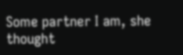Some partner I am, she thought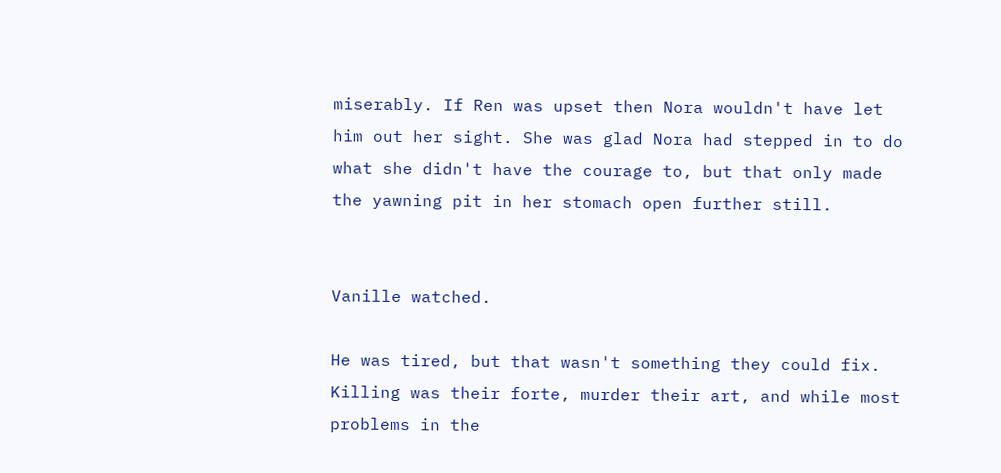miserably. If Ren was upset then Nora wouldn't have let him out her sight. She was glad Nora had stepped in to do what she didn't have the courage to, but that only made the yawning pit in her stomach open further still.


Vanille watched.

He was tired, but that wasn't something they could fix. Killing was their forte, murder their art, and while most problems in the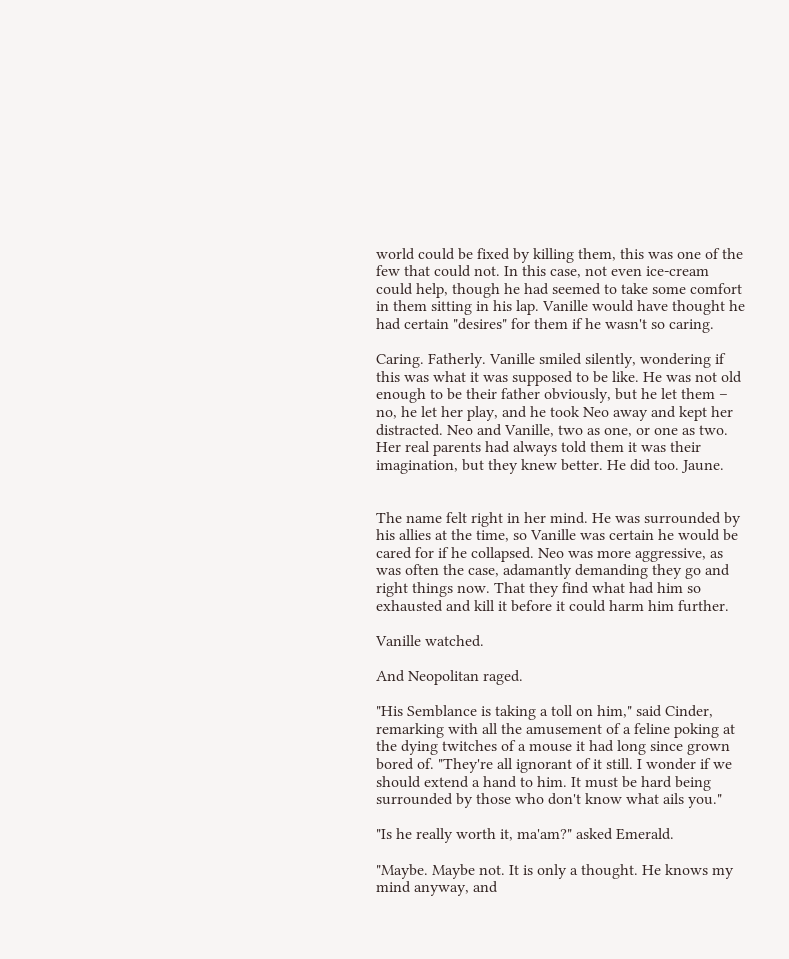world could be fixed by killing them, this was one of the few that could not. In this case, not even ice-cream could help, though he had seemed to take some comfort in them sitting in his lap. Vanille would have thought he had certain "desires" for them if he wasn't so caring.

Caring. Fatherly. Vanille smiled silently, wondering if this was what it was supposed to be like. He was not old enough to be their father obviously, but he let them – no, he let her play, and he took Neo away and kept her distracted. Neo and Vanille, two as one, or one as two. Her real parents had always told them it was their imagination, but they knew better. He did too. Jaune.


The name felt right in her mind. He was surrounded by his allies at the time, so Vanille was certain he would be cared for if he collapsed. Neo was more aggressive, as was often the case, adamantly demanding they go and right things now. That they find what had him so exhausted and kill it before it could harm him further.

Vanille watched.

And Neopolitan raged.

"His Semblance is taking a toll on him," said Cinder, remarking with all the amusement of a feline poking at the dying twitches of a mouse it had long since grown bored of. "They're all ignorant of it still. I wonder if we should extend a hand to him. It must be hard being surrounded by those who don't know what ails you."

"Is he really worth it, ma'am?" asked Emerald.

"Maybe. Maybe not. It is only a thought. He knows my mind anyway, and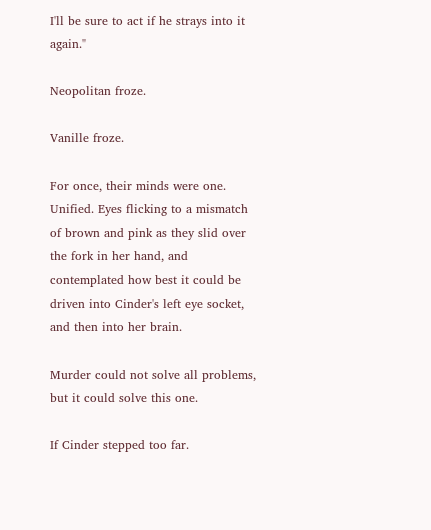I'll be sure to act if he strays into it again."

Neopolitan froze.

Vanille froze.

For once, their minds were one. Unified. Eyes flicking to a mismatch of brown and pink as they slid over the fork in her hand, and contemplated how best it could be driven into Cinder's left eye socket, and then into her brain.

Murder could not solve all problems, but it could solve this one.

If Cinder stepped too far.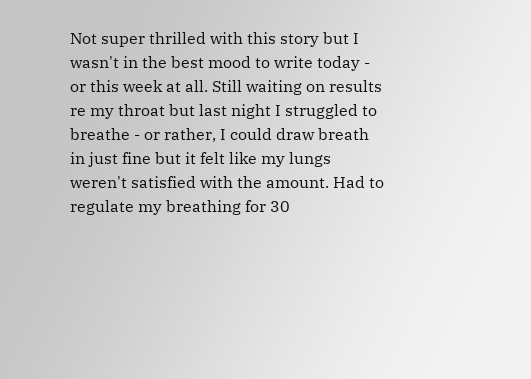Not super thrilled with this story but I wasn't in the best mood to write today - or this week at all. Still waiting on results re my throat but last night I struggled to breathe - or rather, I could draw breath in just fine but it felt like my lungs weren't satisfied with the amount. Had to regulate my breathing for 30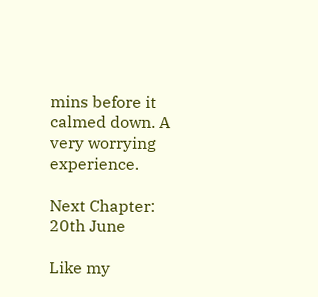mins before it calmed down. A very worrying experience.

Next Chapter: 20th June

Like my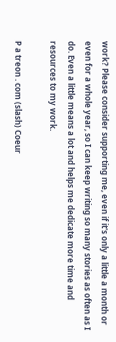work? Please consider supporting me, even if it's only a little a month or even for a whole year, so I can keep writing so many stories as often as I do. Even a little means a lot and helps me dedicate more time and resources to my work.

P a treon . com (slash) Coeur